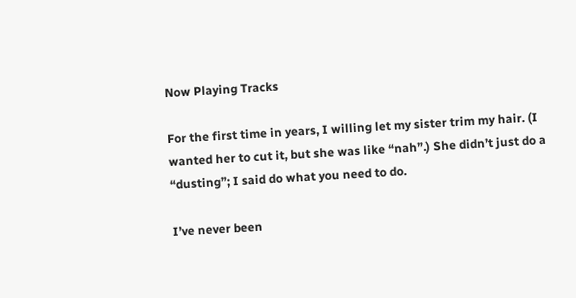Now Playing Tracks

For the first time in years, I willing let my sister trim my hair. (I wanted her to cut it, but she was like “nah”.) She didn’t just do a “dusting”; I said do what you need to do.

I’ve never been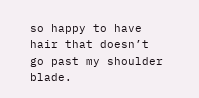so happy to have hair that doesn’t go past my shoulder blade.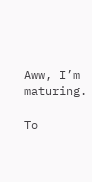Aww, I’m maturing.

To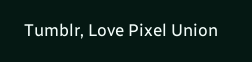Tumblr, Love Pixel Union